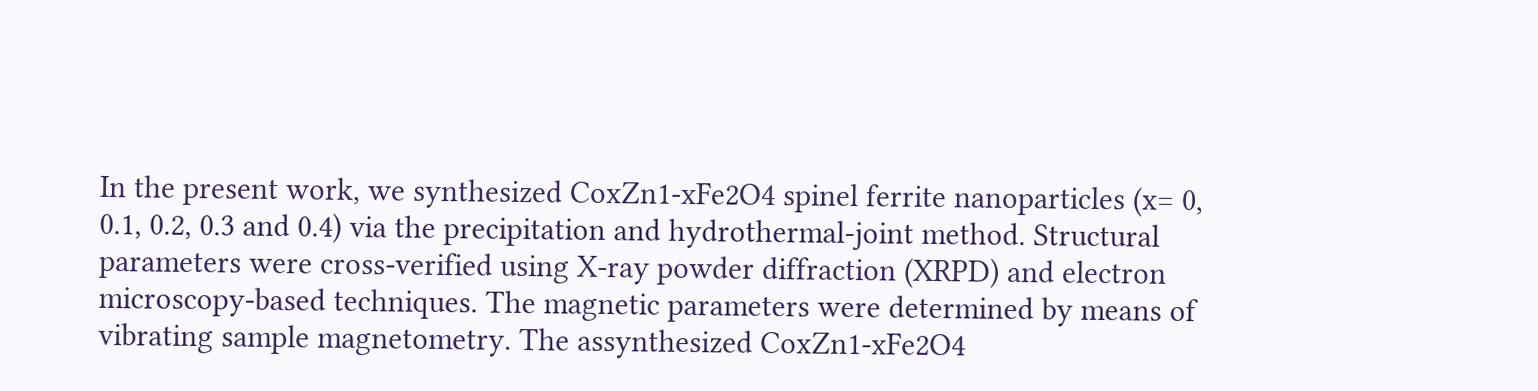In the present work, we synthesized CoxZn1-xFe2O4 spinel ferrite nanoparticles (x= 0, 0.1, 0.2, 0.3 and 0.4) via the precipitation and hydrothermal-joint method. Structural parameters were cross-verified using X-ray powder diffraction (XRPD) and electron microscopy-based techniques. The magnetic parameters were determined by means of vibrating sample magnetometry. The assynthesized CoxZn1-xFe2O4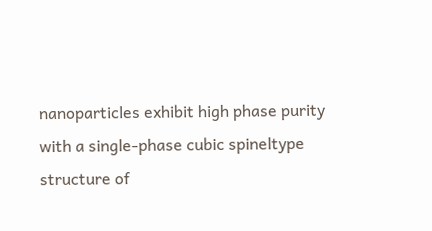nanoparticles exhibit high phase purity with a single-phase cubic spineltype structure of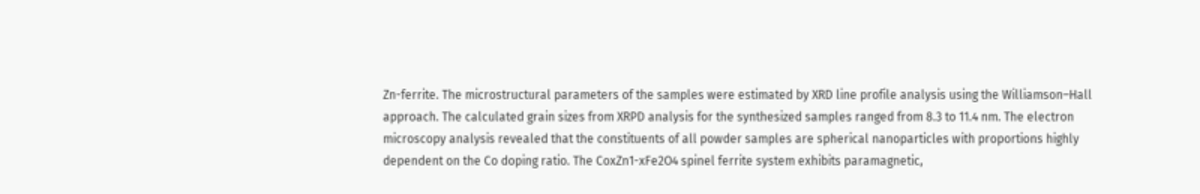Zn-ferrite. The microstructural parameters of the samples were estimated by XRD line profile analysis using the Williamson–Hall approach. The calculated grain sizes from XRPD analysis for the synthesized samples ranged from 8.3 to 11.4 nm. The electron microscopy analysis revealed that the constituents of all powder samples are spherical nanoparticles with proportions highly dependent on the Co doping ratio. The CoxZn1-xFe2O4 spinel ferrite system exhibits paramagnetic,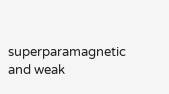superparamagnetic and weak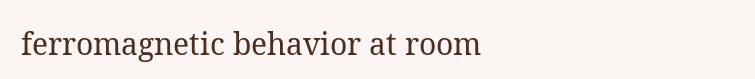ferromagnetic behavior at room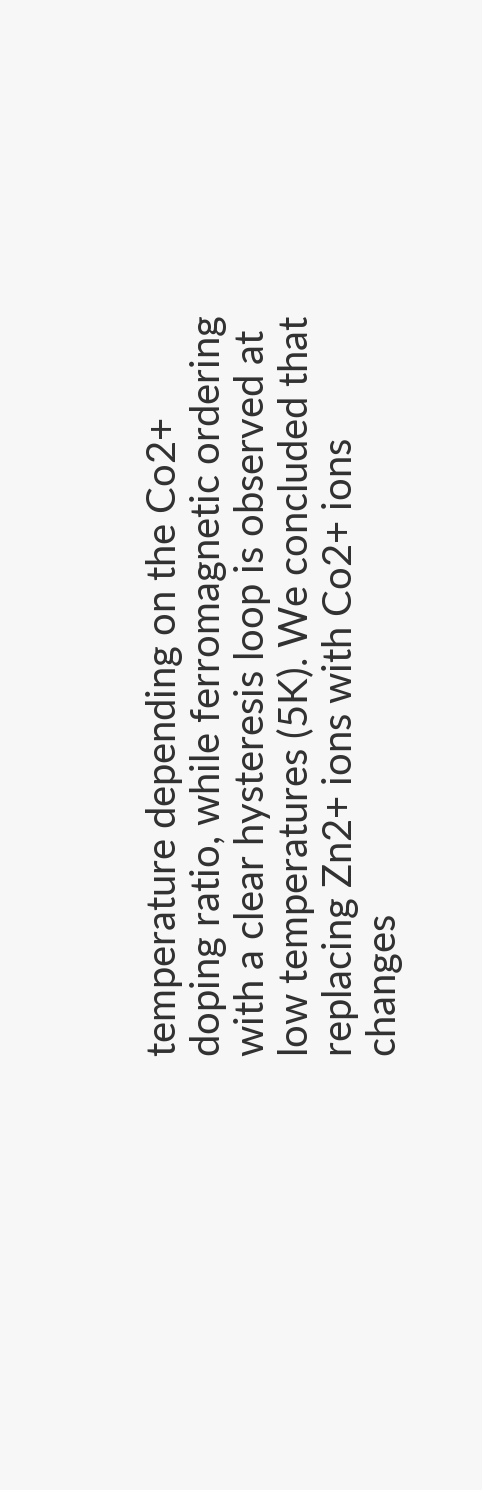temperature depending on the Co2+ doping ratio, while ferromagnetic ordering with a clear hysteresis loop is observed at low temperatures (5K). We concluded that replacing Zn2+ ions with Co2+ ions changes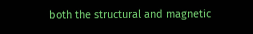both the structural and magnetic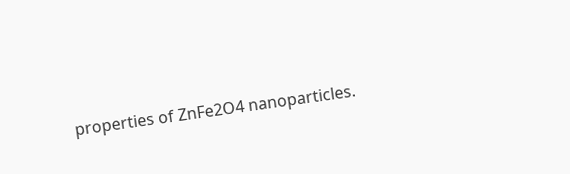properties of ZnFe2O4 nanoparticles.